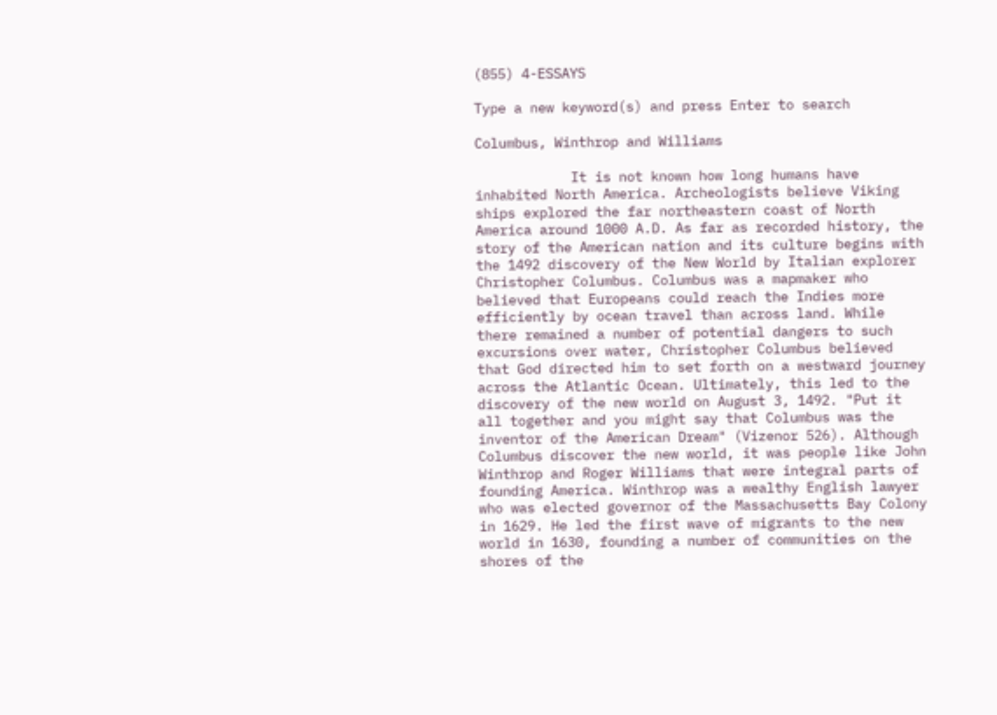(855) 4-ESSAYS

Type a new keyword(s) and press Enter to search

Columbus, Winthrop and Williams

            It is not known how long humans have inhabited North America. Archeologists believe Viking ships explored the far northeastern coast of North America around 1000 A.D. As far as recorded history, the story of the American nation and its culture begins with the 1492 discovery of the New World by Italian explorer Christopher Columbus. Columbus was a mapmaker who believed that Europeans could reach the Indies more efficiently by ocean travel than across land. While there remained a number of potential dangers to such excursions over water, Christopher Columbus believed that God directed him to set forth on a westward journey across the Atlantic Ocean. Ultimately, this led to the discovery of the new world on August 3, 1492. "Put it all together and you might say that Columbus was the inventor of the American Dream" (Vizenor 526). Although Columbus discover the new world, it was people like John Winthrop and Roger Williams that were integral parts of founding America. Winthrop was a wealthy English lawyer who was elected governor of the Massachusetts Bay Colony in 1629. He led the first wave of migrants to the new world in 1630, founding a number of communities on the shores of the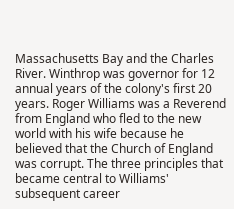Massachusetts Bay and the Charles River. Winthrop was governor for 12 annual years of the colony's first 20 years. Roger Williams was a Reverend from England who fled to the new world with his wife because he believed that the Church of England was corrupt. The three principles that became central to Williams' subsequent career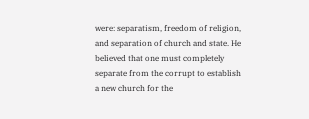were: separatism, freedom of religion, and separation of church and state. He believed that one must completely separate from the corrupt to establish a new church for the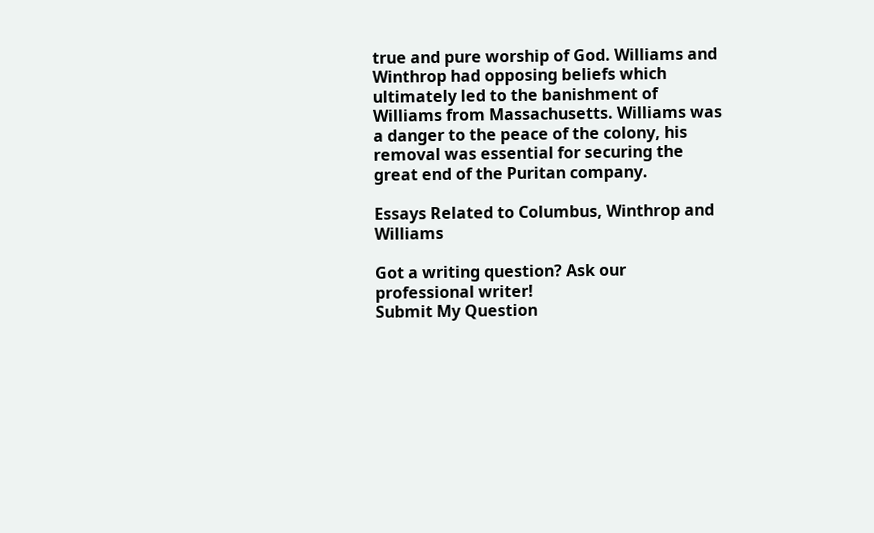true and pure worship of God. Williams and Winthrop had opposing beliefs which ultimately led to the banishment of Williams from Massachusetts. Williams was a danger to the peace of the colony, his removal was essential for securing the great end of the Puritan company.

Essays Related to Columbus, Winthrop and Williams

Got a writing question? Ask our professional writer!
Submit My Question